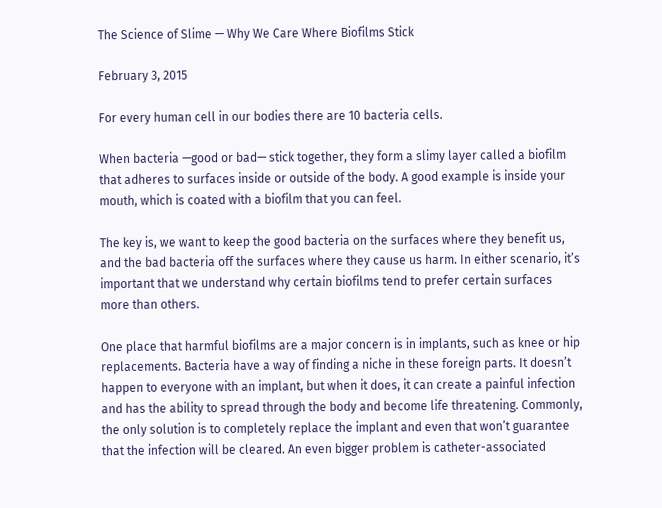The Science of Slime — Why We Care Where Biofilms Stick

February 3, 2015

For every human cell in our bodies there are 10 bacteria cells.

When bacteria —good or bad— stick together, they form a slimy layer called a biofilm that adheres to surfaces inside or outside of the body. A good example is inside your mouth, which is coated with a biofilm that you can feel.

The key is, we want to keep the good bacteria on the surfaces where they benefit us, and the bad bacteria off the surfaces where they cause us harm. In either scenario, it’s important that we understand why certain biofilms tend to prefer certain surfaces more than others.

One place that harmful biofilms are a major concern is in implants, such as knee or hip replacements. Bacteria have a way of finding a niche in these foreign parts. It doesn’t happen to everyone with an implant, but when it does, it can create a painful infection and has the ability to spread through the body and become life threatening. Commonly, the only solution is to completely replace the implant and even that won’t guarantee that the infection will be cleared. An even bigger problem is catheter-associated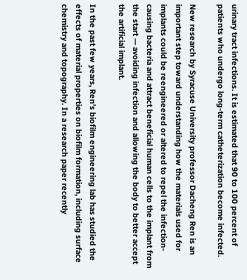urinary tract infections. It is estimated that 90 to 100 percent of patients who undergo long-term catheterization become infected.

New research by Syracuse University professor Dacheng Ren is an important step toward understanding how the materials used for implants could be reengineered or altered to repel the infection-causing bacteria and attract beneficial human cells to the implant from the start — avoiding infection and allowing the body to better accept the artificial implant.

In the past few years, Ren’s biofilm engineering lab has studied the effects of material properties on biofilm formation, including surface chemistry and topography. In a research paper recently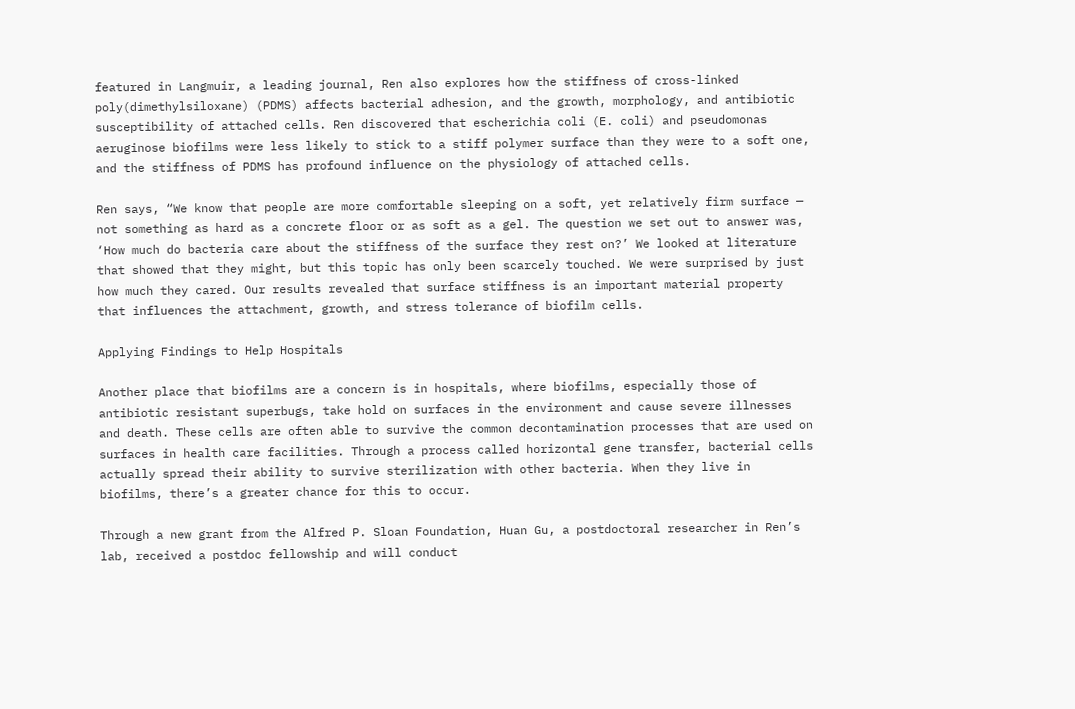featured in Langmuir, a leading journal, Ren also explores how the stiffness of cross-linked poly(dimethylsiloxane) (PDMS) affects bacterial adhesion, and the growth, morphology, and antibiotic susceptibility of attached cells. Ren discovered that escherichia coli (E. coli) and pseudomonas aeruginose biofilms were less likely to stick to a stiff polymer surface than they were to a soft one, and the stiffness of PDMS has profound influence on the physiology of attached cells.

Ren says, “We know that people are more comfortable sleeping on a soft, yet relatively firm surface — not something as hard as a concrete floor or as soft as a gel. The question we set out to answer was, ‘How much do bacteria care about the stiffness of the surface they rest on?’ We looked at literature that showed that they might, but this topic has only been scarcely touched. We were surprised by just how much they cared. Our results revealed that surface stiffness is an important material property that influences the attachment, growth, and stress tolerance of biofilm cells.

Applying Findings to Help Hospitals

Another place that biofilms are a concern is in hospitals, where biofilms, especially those of antibiotic resistant superbugs, take hold on surfaces in the environment and cause severe illnesses and death. These cells are often able to survive the common decontamination processes that are used on surfaces in health care facilities. Through a process called horizontal gene transfer, bacterial cells actually spread their ability to survive sterilization with other bacteria. When they live in biofilms, there’s a greater chance for this to occur.

Through a new grant from the Alfred P. Sloan Foundation, Huan Gu, a postdoctoral researcher in Ren’s lab, received a postdoc fellowship and will conduct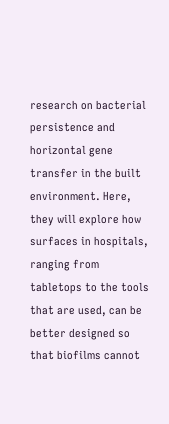research on bacterial persistence and horizontal gene transfer in the built environment. Here, they will explore how surfaces in hospitals, ranging from tabletops to the tools that are used, can be better designed so that biofilms cannot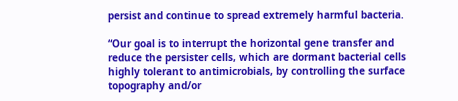persist and continue to spread extremely harmful bacteria.

“Our goal is to interrupt the horizontal gene transfer and reduce the persister cells, which are dormant bacterial cells highly tolerant to antimicrobials, by controlling the surface topography and/or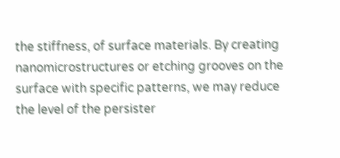the stiffness, of surface materials. By creating nanomicrostructures or etching grooves on the surface with specific patterns, we may reduce the level of the persister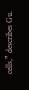cells,” describes Gu.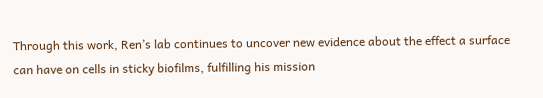Through this work, Ren’s lab continues to uncover new evidence about the effect a surface can have on cells in sticky biofilms, fulfilling his mission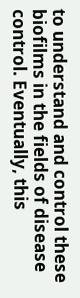to understand and control these biofilms in the fields of disease control. Eventually, this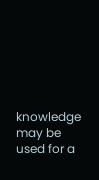knowledge may be used for a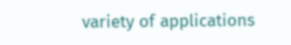variety of applications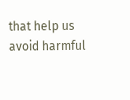that help us avoid harmful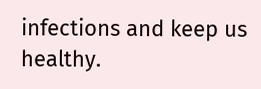infections and keep us healthy.